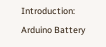Introduction: Arduino Battery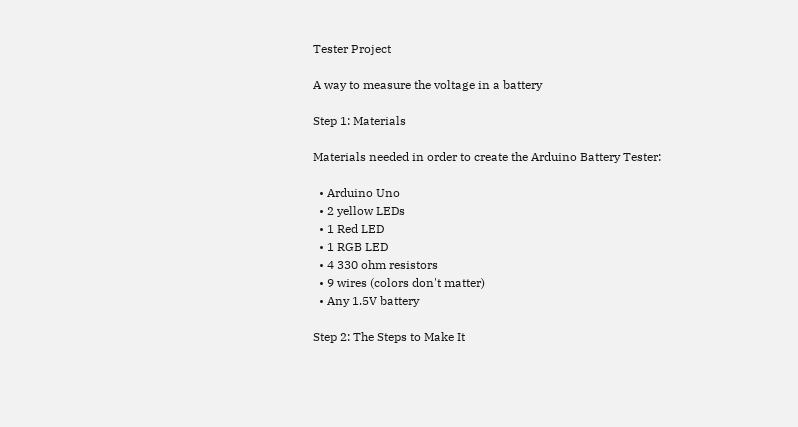Tester Project

A way to measure the voltage in a battery

Step 1: Materials

Materials needed in order to create the Arduino Battery Tester:

  • Arduino Uno
  • 2 yellow LEDs
  • 1 Red LED
  • 1 RGB LED
  • 4 330 ohm resistors
  • 9 wires (colors don't matter)
  • Any 1.5V battery

Step 2: The Steps to Make It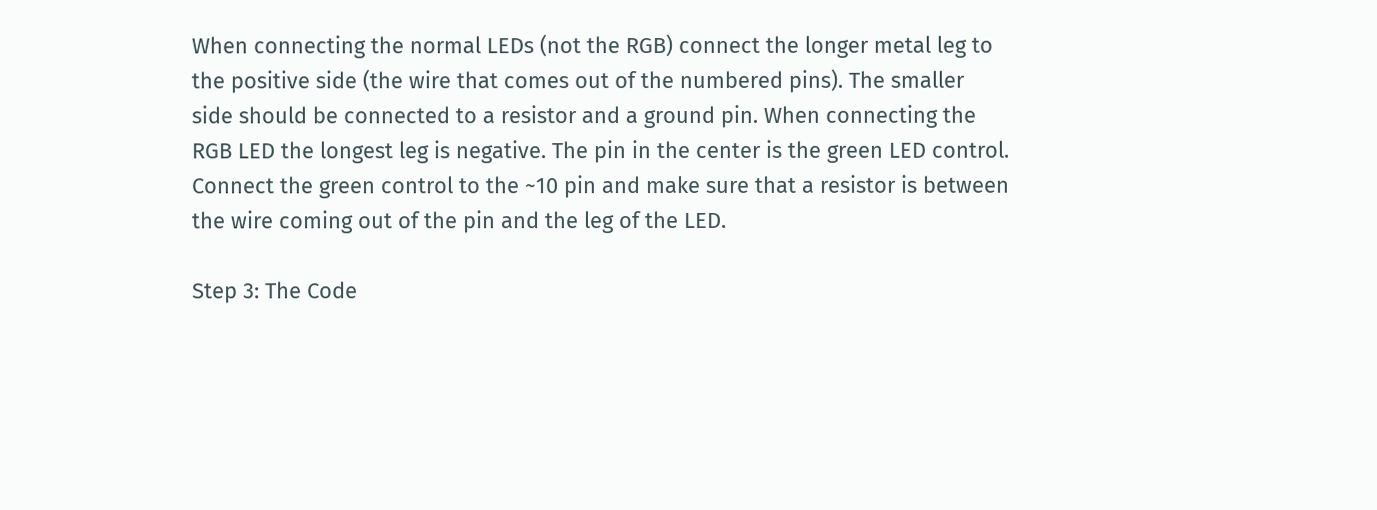When connecting the normal LEDs (not the RGB) connect the longer metal leg to the positive side (the wire that comes out of the numbered pins). The smaller side should be connected to a resistor and a ground pin. When connecting the RGB LED the longest leg is negative. The pin in the center is the green LED control. Connect the green control to the ~10 pin and make sure that a resistor is between the wire coming out of the pin and the leg of the LED.

Step 3: The Code